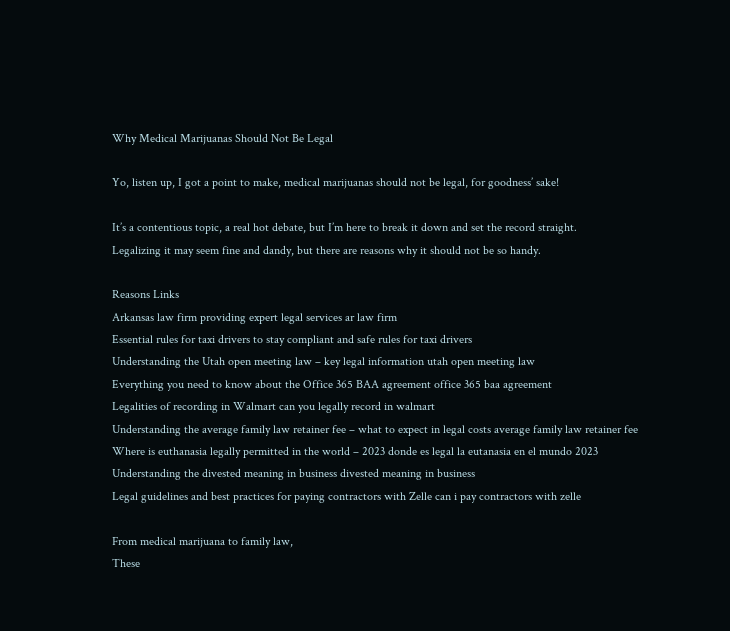Why Medical Marijuanas Should Not Be Legal

Yo, listen up, I got a point to make, medical marijuanas should not be legal, for goodness’ sake!

It’s a contentious topic, a real hot debate, but I’m here to break it down and set the record straight.
Legalizing it may seem fine and dandy, but there are reasons why it should not be so handy.

Reasons Links
Arkansas law firm providing expert legal services ar law firm
Essential rules for taxi drivers to stay compliant and safe rules for taxi drivers
Understanding the Utah open meeting law – key legal information utah open meeting law
Everything you need to know about the Office 365 BAA agreement office 365 baa agreement
Legalities of recording in Walmart can you legally record in walmart
Understanding the average family law retainer fee – what to expect in legal costs average family law retainer fee
Where is euthanasia legally permitted in the world – 2023 donde es legal la eutanasia en el mundo 2023
Understanding the divested meaning in business divested meaning in business
Legal guidelines and best practices for paying contractors with Zelle can i pay contractors with zelle

From medical marijuana to family law,
These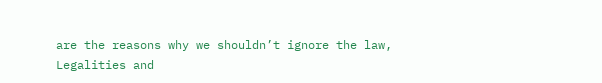are the reasons why we shouldn’t ignore the law,
Legalities and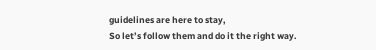guidelines are here to stay,
So let’s follow them and do it the right way.